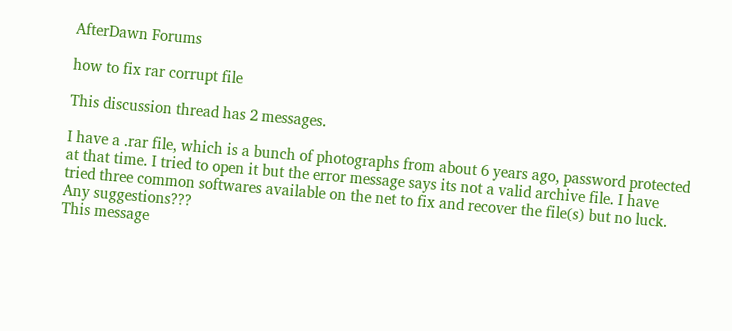AfterDawn Forums

how to fix rar corrupt file

This discussion thread has 2 messages.

I have a .rar file, which is a bunch of photographs from about 6 years ago, password protected at that time. I tried to open it but the error message says its not a valid archive file. I have tried three common softwares available on the net to fix and recover the file(s) but no luck. Any suggestions???
This message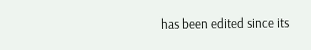has been edited since its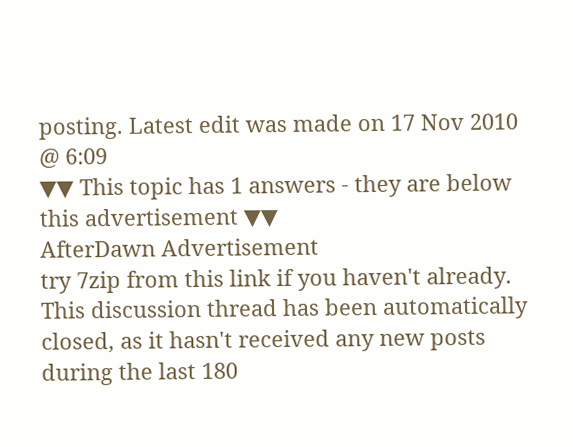posting. Latest edit was made on 17 Nov 2010 @ 6:09
▼▼ This topic has 1 answers - they are below this advertisement ▼▼
AfterDawn Advertisement
try 7zip from this link if you haven't already.
This discussion thread has been automatically closed, as it hasn't received any new posts during the last 180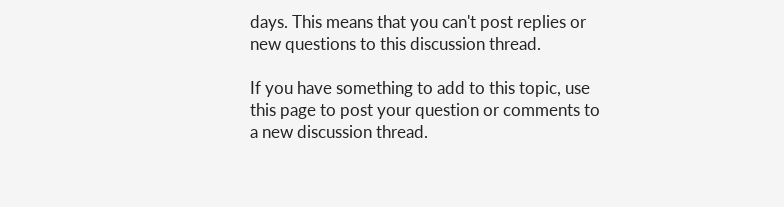days. This means that you can't post replies or new questions to this discussion thread.

If you have something to add to this topic, use this page to post your question or comments to a new discussion thread.